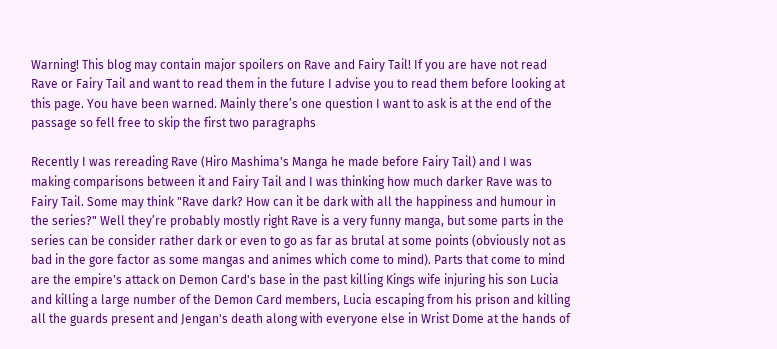Warning! This blog may contain major spoilers on Rave and Fairy Tail! If you are have not read Rave or Fairy Tail and want to read them in the future I advise you to read them before looking at this page. You have been warned. Mainly there’s one question I want to ask is at the end of the passage so fell free to skip the first two paragraphs

Recently I was rereading Rave (Hiro Mashima's Manga he made before Fairy Tail) and I was making comparisons between it and Fairy Tail and I was thinking how much darker Rave was to Fairy Tail. Some may think "Rave dark? How can it be dark with all the happiness and humour in the series?" Well they’re probably mostly right Rave is a very funny manga, but some parts in the series can be consider rather dark or even to go as far as brutal at some points (obviously not as bad in the gore factor as some mangas and animes which come to mind). Parts that come to mind are the empire's attack on Demon Card's base in the past killing Kings wife injuring his son Lucia and killing a large number of the Demon Card members, Lucia escaping from his prison and killing all the guards present and Jengan's death along with everyone else in Wrist Dome at the hands of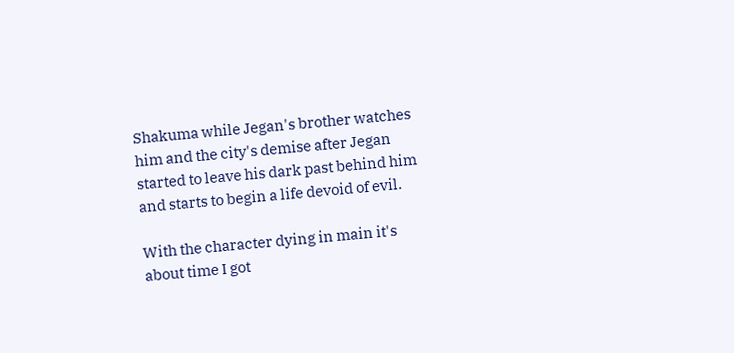Shakuma while Jegan's brother watches him and the city's demise after Jegan started to leave his dark past behind him and starts to begin a life devoid of evil.

With the character dying in main it's about time I got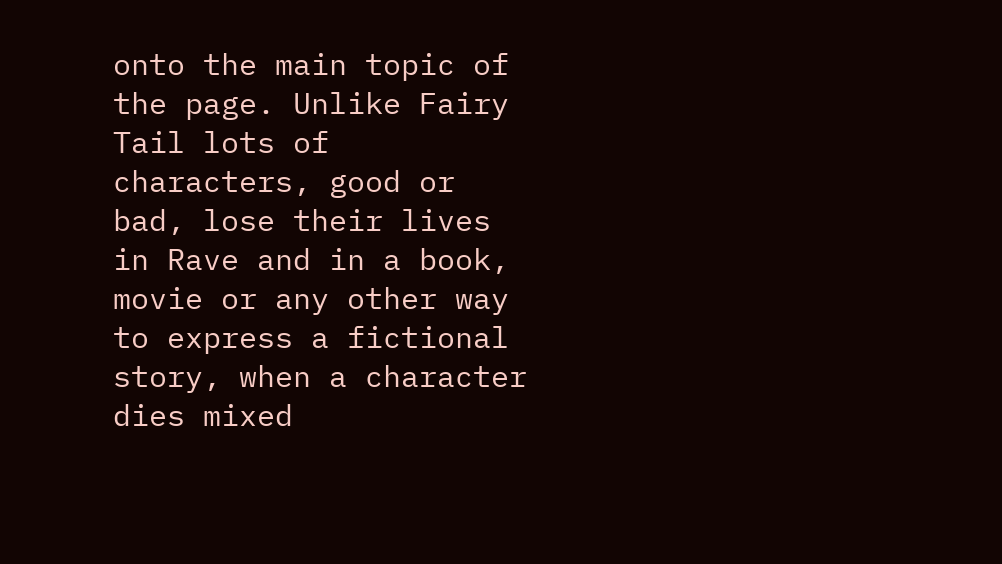onto the main topic of the page. Unlike Fairy Tail lots of characters, good or bad, lose their lives in Rave and in a book, movie or any other way to express a fictional story, when a character dies mixed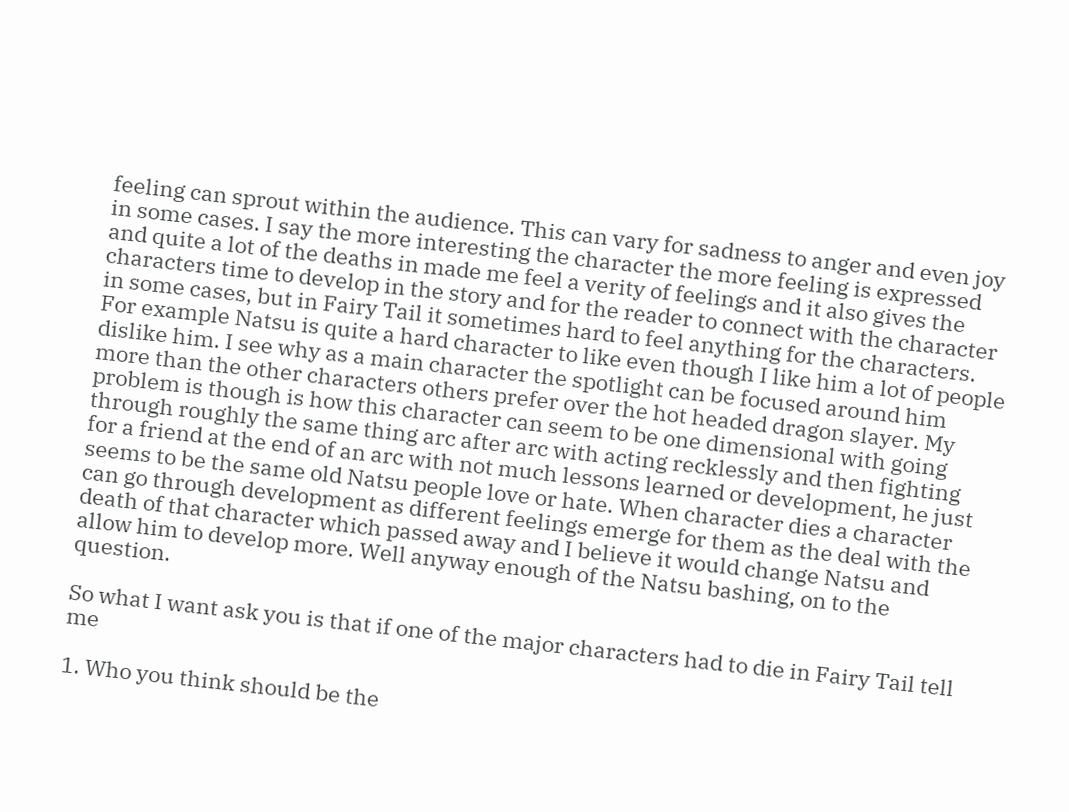feeling can sprout within the audience. This can vary for sadness to anger and even joy in some cases. I say the more interesting the character the more feeling is expressed and quite a lot of the deaths in made me feel a verity of feelings and it also gives the characters time to develop in the story and for the reader to connect with the character in some cases, but in Fairy Tail it sometimes hard to feel anything for the characters. For example Natsu is quite a hard character to like even though I like him a lot of people dislike him. I see why as a main character the spotlight can be focused around him more than the other characters others prefer over the hot headed dragon slayer. My problem is though is how this character can seem to be one dimensional with going through roughly the same thing arc after arc with acting recklessly and then fighting for a friend at the end of an arc with not much lessons learned or development, he just seems to be the same old Natsu people love or hate. When character dies a character can go through development as different feelings emerge for them as the deal with the death of that character which passed away and I believe it would change Natsu and allow him to develop more. Well anyway enough of the Natsu bashing, on to the question.

So what I want ask you is that if one of the major characters had to die in Fairy Tail tell me

1. Who you think should be the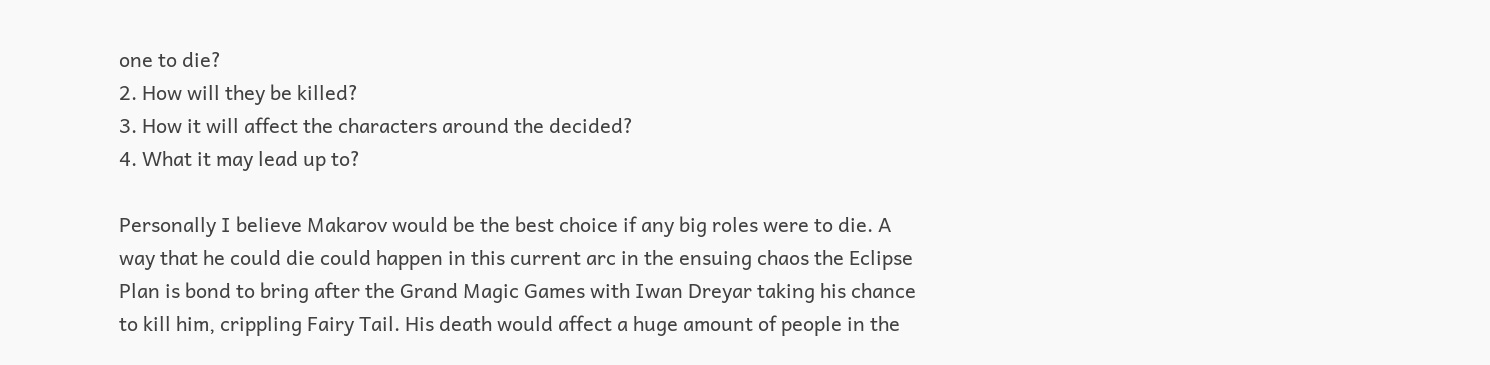one to die?
2. How will they be killed?
3. How it will affect the characters around the decided?
4. What it may lead up to?

Personally I believe Makarov would be the best choice if any big roles were to die. A way that he could die could happen in this current arc in the ensuing chaos the Eclipse Plan is bond to bring after the Grand Magic Games with Iwan Dreyar taking his chance to kill him, crippling Fairy Tail. His death would affect a huge amount of people in the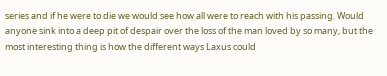series and if he were to die we would see how all were to reach with his passing. Would anyone sink into a deep pit of despair over the loss of the man loved by so many, but the most interesting thing is how the different ways Laxus could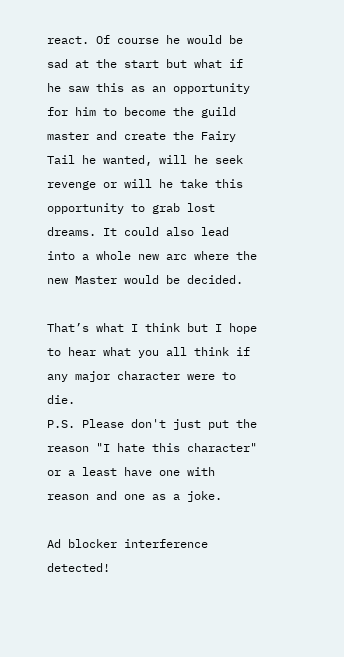react. Of course he would be sad at the start but what if he saw this as an opportunity for him to become the guild master and create the Fairy Tail he wanted, will he seek revenge or will he take this opportunity to grab lost dreams. It could also lead into a whole new arc where the new Master would be decided.

That’s what I think but I hope to hear what you all think if any major character were to die.
P.S. Please don't just put the reason "I hate this character" or a least have one with reason and one as a joke.

Ad blocker interference detected!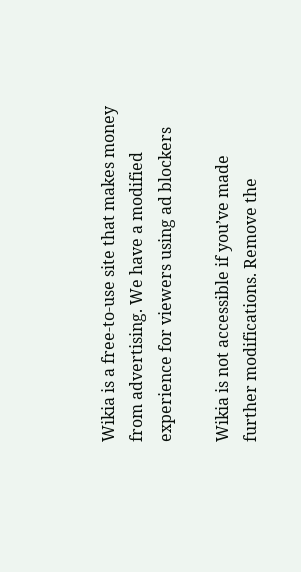Wikia is a free-to-use site that makes money from advertising. We have a modified experience for viewers using ad blockers

Wikia is not accessible if you’ve made further modifications. Remove the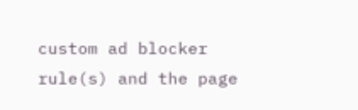custom ad blocker rule(s) and the page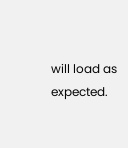will load as expected.